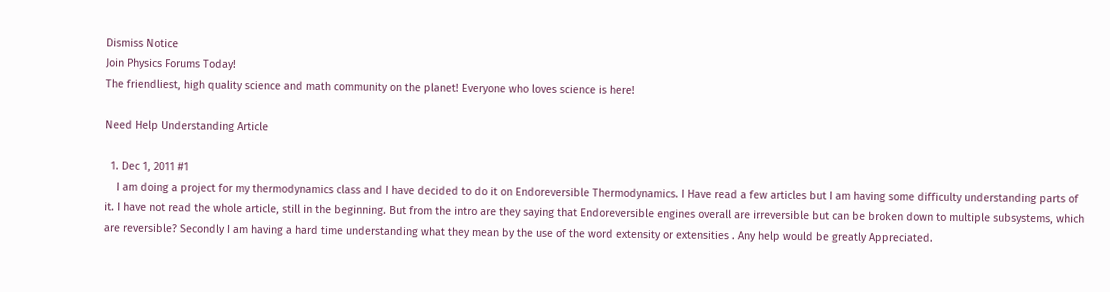Dismiss Notice
Join Physics Forums Today!
The friendliest, high quality science and math community on the planet! Everyone who loves science is here!

Need Help Understanding Article

  1. Dec 1, 2011 #1
    I am doing a project for my thermodynamics class and I have decided to do it on Endoreversible Thermodynamics. I Have read a few articles but I am having some difficulty understanding parts of it. I have not read the whole article, still in the beginning. But from the intro are they saying that Endoreversible engines overall are irreversible but can be broken down to multiple subsystems, which are reversible? Secondly I am having a hard time understanding what they mean by the use of the word extensity or extensities . Any help would be greatly Appreciated.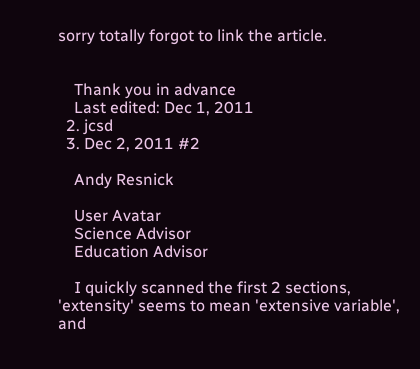sorry totally forgot to link the article.


    Thank you in advance
    Last edited: Dec 1, 2011
  2. jcsd
  3. Dec 2, 2011 #2

    Andy Resnick

    User Avatar
    Science Advisor
    Education Advisor

    I quickly scanned the first 2 sections, 'extensity' seems to mean 'extensive variable', and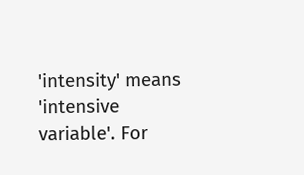'intensity' means 'intensive variable'. For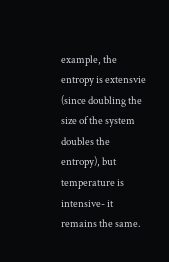example, the entropy is extensvie (since doubling the size of the system doubles the entropy), but temperature is intensive- it remains the same.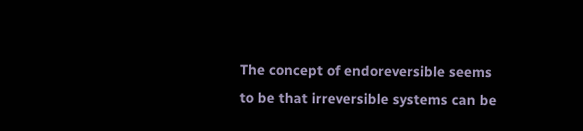The concept of endoreversible seems to be that irreversible systems can be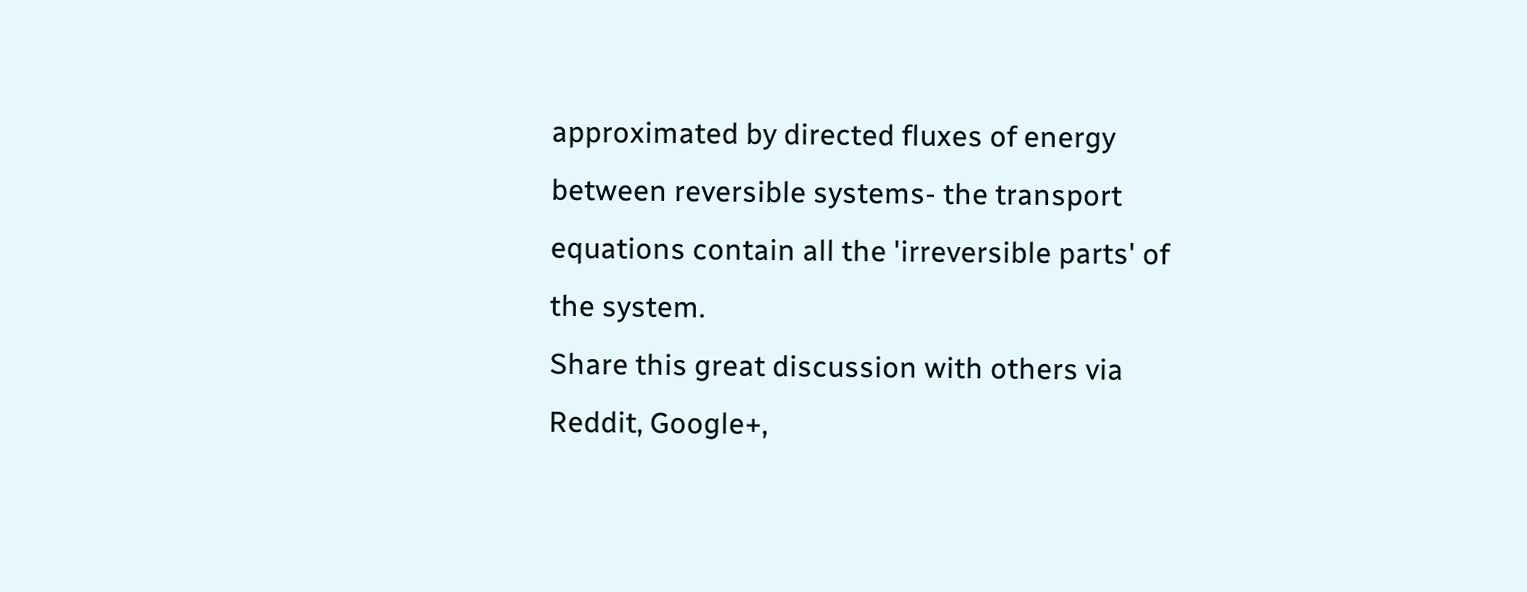approximated by directed fluxes of energy between reversible systems- the transport equations contain all the 'irreversible parts' of the system.
Share this great discussion with others via Reddit, Google+,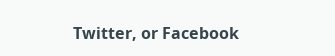Twitter, or Facebook